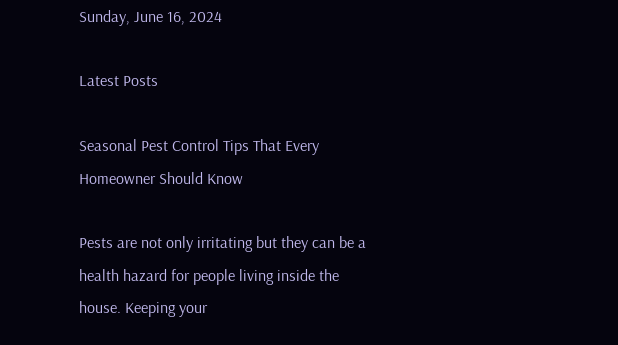Sunday, June 16, 2024

Latest Posts

Seasonal Pest Control Tips That Every Homeowner Should Know

Pests are not only irritating but they can be a health hazard for people living inside the house. Keeping your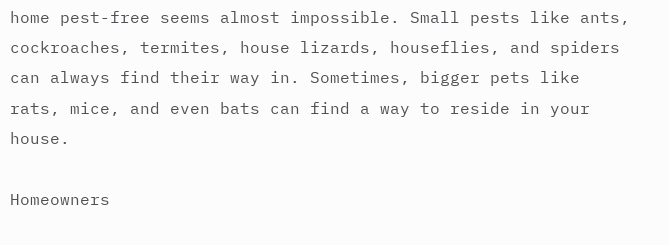home pest-free seems almost impossible. Small pests like ants, cockroaches, termites, house lizards, houseflies, and spiders can always find their way in. Sometimes, bigger pets like rats, mice, and even bats can find a way to reside in your house.

Homeowners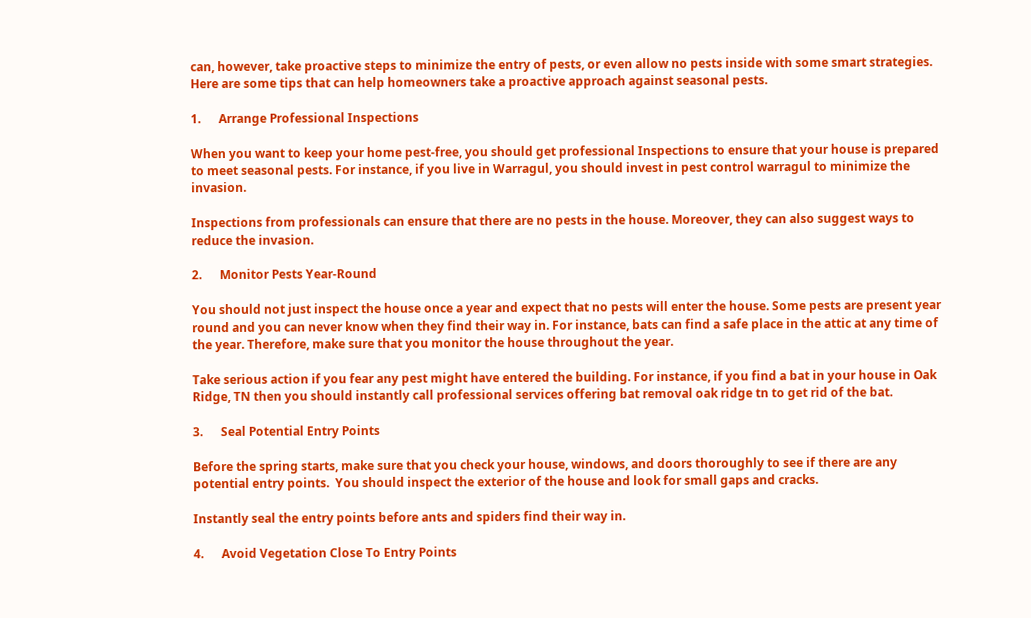can, however, take proactive steps to minimize the entry of pests, or even allow no pests inside with some smart strategies. Here are some tips that can help homeowners take a proactive approach against seasonal pests.

1.      Arrange Professional Inspections

When you want to keep your home pest-free, you should get professional Inspections to ensure that your house is prepared to meet seasonal pests. For instance, if you live in Warragul, you should invest in pest control warragul to minimize the invasion.

Inspections from professionals can ensure that there are no pests in the house. Moreover, they can also suggest ways to reduce the invasion.

2.      Monitor Pests Year-Round

You should not just inspect the house once a year and expect that no pests will enter the house. Some pests are present year round and you can never know when they find their way in. For instance, bats can find a safe place in the attic at any time of the year. Therefore, make sure that you monitor the house throughout the year.

Take serious action if you fear any pest might have entered the building. For instance, if you find a bat in your house in Oak Ridge, TN then you should instantly call professional services offering bat removal oak ridge tn to get rid of the bat.

3.      Seal Potential Entry Points

Before the spring starts, make sure that you check your house, windows, and doors thoroughly to see if there are any potential entry points.  You should inspect the exterior of the house and look for small gaps and cracks.

Instantly seal the entry points before ants and spiders find their way in.

4.      Avoid Vegetation Close To Entry Points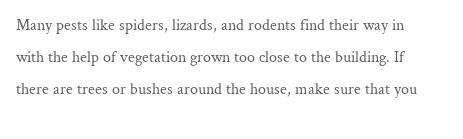Many pests like spiders, lizards, and rodents find their way in with the help of vegetation grown too close to the building. If there are trees or bushes around the house, make sure that you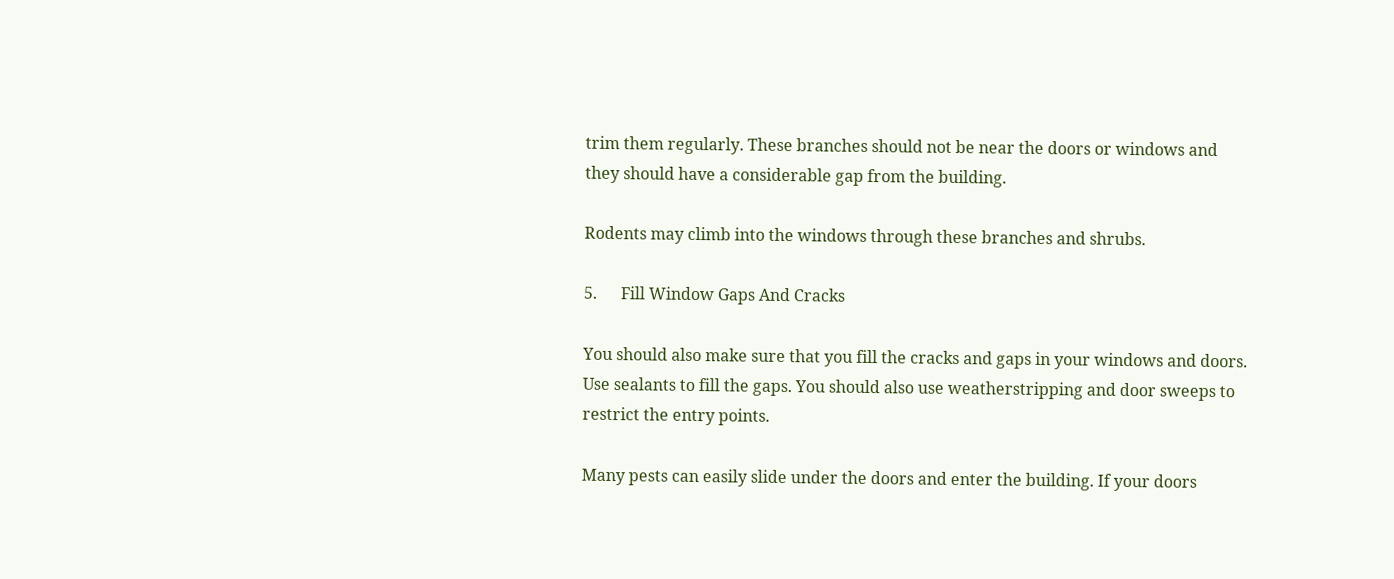trim them regularly. These branches should not be near the doors or windows and they should have a considerable gap from the building.

Rodents may climb into the windows through these branches and shrubs.

5.      Fill Window Gaps And Cracks

You should also make sure that you fill the cracks and gaps in your windows and doors. Use sealants to fill the gaps. You should also use weatherstripping and door sweeps to restrict the entry points.

Many pests can easily slide under the doors and enter the building. If your doors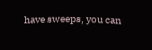have sweeps, you can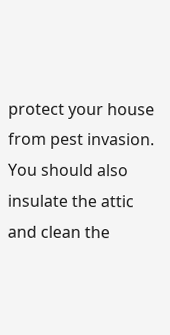protect your house from pest invasion. You should also insulate the attic and clean the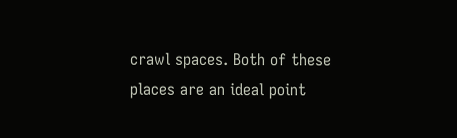crawl spaces. Both of these places are an ideal point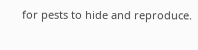for pests to hide and reproduce.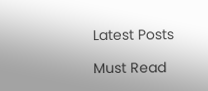Latest Posts

Must Read